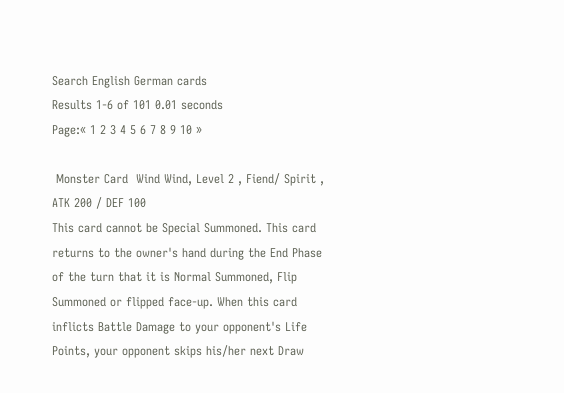Search English German cards
Results 1-6 of 101 0.01 seconds
Page:« 1 2 3 4 5 6 7 8 9 10 »

 Monster Card  Wind Wind, Level 2 , Fiend/ Spirit , ATK 200 / DEF 100
This card cannot be Special Summoned. This card returns to the owner's hand during the End Phase of the turn that it is Normal Summoned, Flip Summoned or flipped face-up. When this card inflicts Battle Damage to your opponent's Life Points, your opponent skips his/her next Draw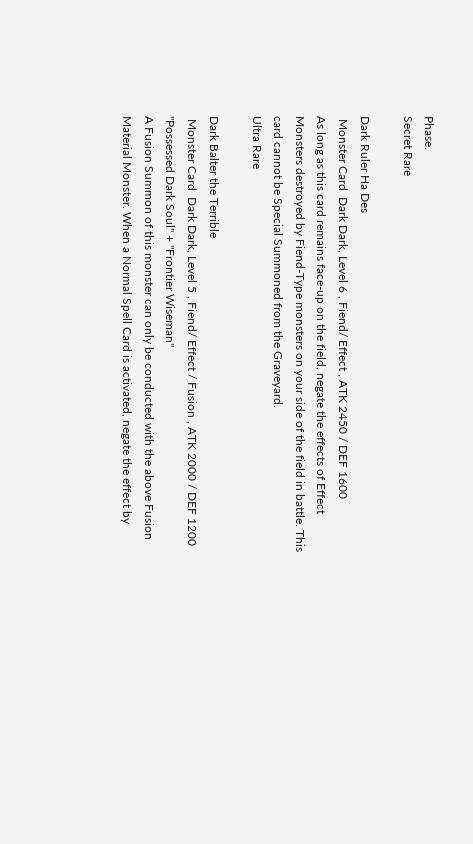Phase.
Secret Rare

Dark Ruler Ha Des
 Monster Card  Dark Dark, Level 6 , Fiend/ Effect , ATK 2450 / DEF 1600
As long as this card remains face-up on the field, negate the effects of Effect Monsters destroyed by Fiend-Type monsters on your side of the field in battle. This card cannot be Special Summoned from the Graveyard.
Ultra Rare

Dark Balter the Terrible
 Monster Card  Dark Dark, Level 5 , Fiend/ Effect / Fusion , ATK 2000 / DEF 1200
"Possessed Dark Soul" + "Frontier Wiseman"
A Fusion Summon of this monster can only be conducted with the above Fusion Material Monster. When a Normal Spell Card is activated, negate the effect by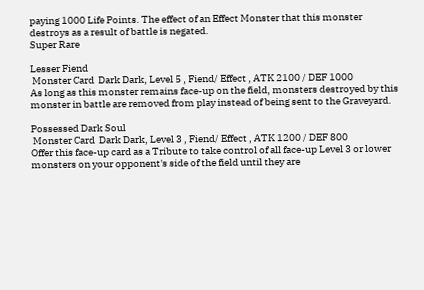paying 1000 Life Points. The effect of an Effect Monster that this monster destroys as a result of battle is negated.
Super Rare

Lesser Fiend
 Monster Card  Dark Dark, Level 5 , Fiend/ Effect , ATK 2100 / DEF 1000
As long as this monster remains face-up on the field, monsters destroyed by this monster in battle are removed from play instead of being sent to the Graveyard.

Possessed Dark Soul
 Monster Card  Dark Dark, Level 3 , Fiend/ Effect , ATK 1200 / DEF 800
Offer this face-up card as a Tribute to take control of all face-up Level 3 or lower monsters on your opponent's side of the field until they are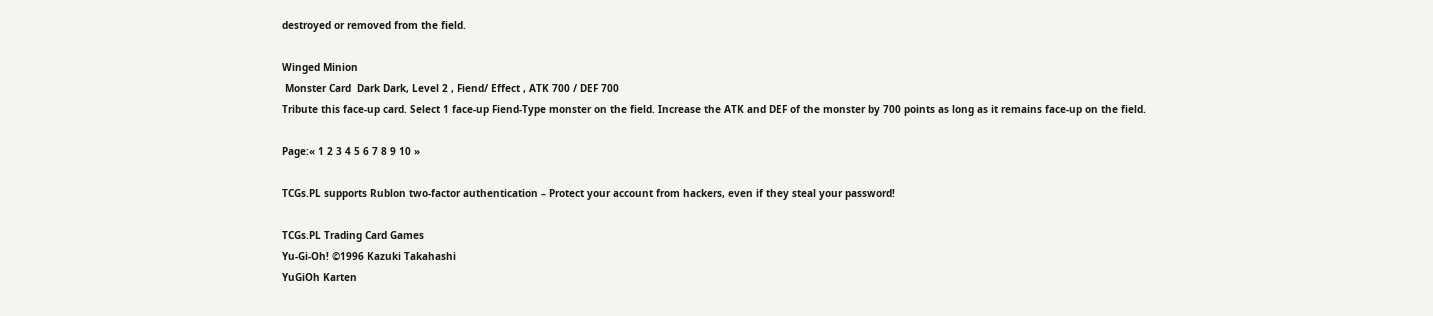destroyed or removed from the field.

Winged Minion
 Monster Card  Dark Dark, Level 2 , Fiend/ Effect , ATK 700 / DEF 700
Tribute this face-up card. Select 1 face-up Fiend-Type monster on the field. Increase the ATK and DEF of the monster by 700 points as long as it remains face-up on the field.

Page:« 1 2 3 4 5 6 7 8 9 10 »

TCGs.PL supports Rublon two-factor authentication – Protect your account from hackers, even if they steal your password!

TCGs.PL Trading Card Games
Yu-Gi-Oh! ©1996 Kazuki Takahashi
YuGiOh Karten